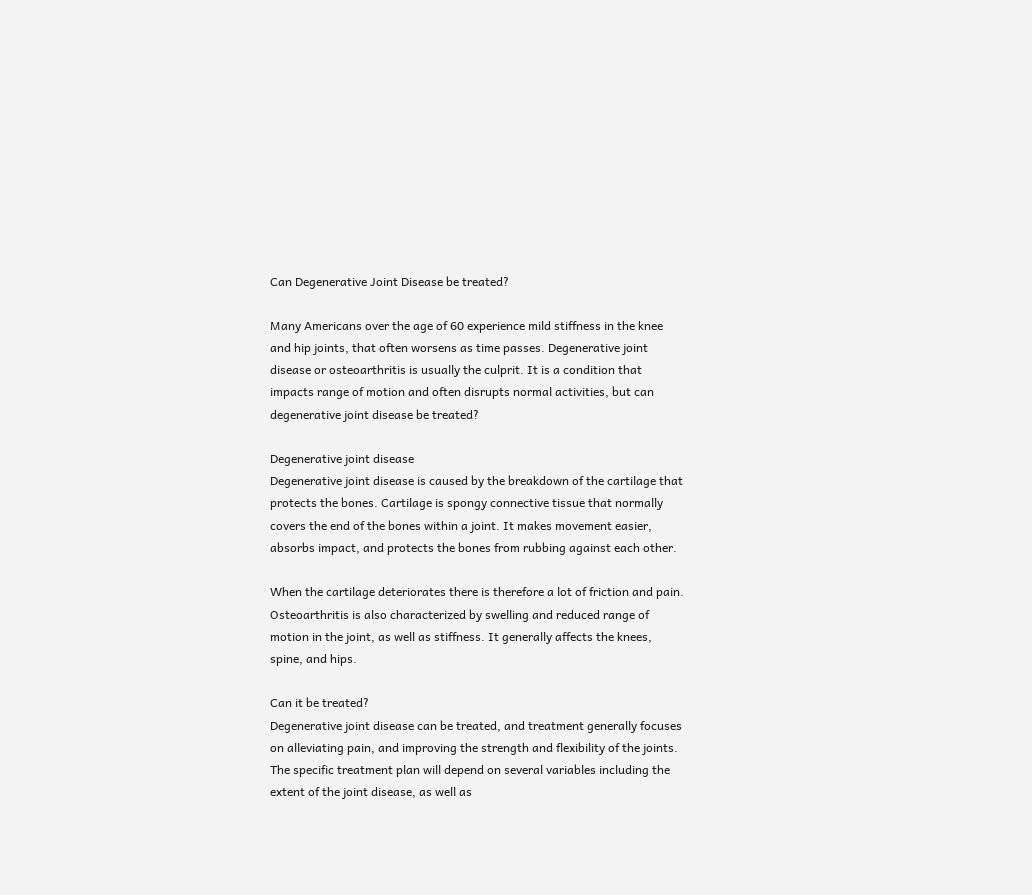Can Degenerative Joint Disease be treated?

Many Americans over the age of 60 experience mild stiffness in the knee and hip joints, that often worsens as time passes. Degenerative joint disease or osteoarthritis is usually the culprit. It is a condition that impacts range of motion and often disrupts normal activities, but can degenerative joint disease be treated?

Degenerative joint disease
Degenerative joint disease is caused by the breakdown of the cartilage that protects the bones. Cartilage is spongy connective tissue that normally covers the end of the bones within a joint. It makes movement easier, absorbs impact, and protects the bones from rubbing against each other.

When the cartilage deteriorates there is therefore a lot of friction and pain. Osteoarthritis is also characterized by swelling and reduced range of motion in the joint, as well as stiffness. It generally affects the knees, spine, and hips.

Can it be treated?
Degenerative joint disease can be treated, and treatment generally focuses on alleviating pain, and improving the strength and flexibility of the joints. The specific treatment plan will depend on several variables including the extent of the joint disease, as well as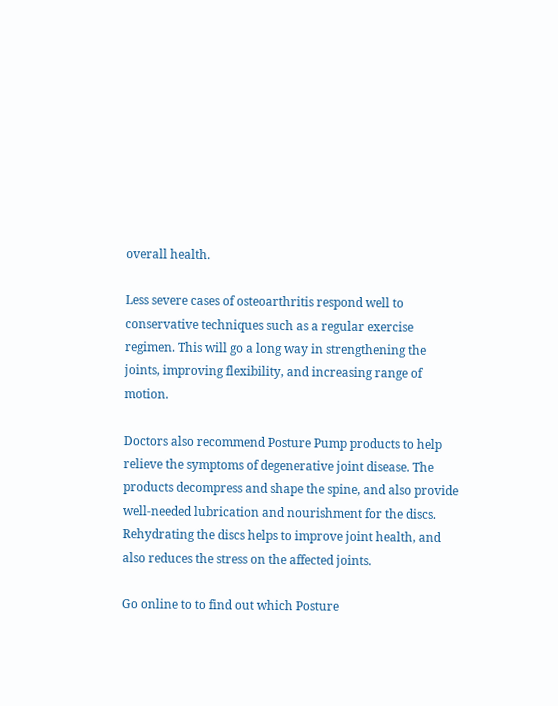overall health.

Less severe cases of osteoarthritis respond well to conservative techniques such as a regular exercise regimen. This will go a long way in strengthening the joints, improving flexibility, and increasing range of motion.

Doctors also recommend Posture Pump products to help relieve the symptoms of degenerative joint disease. The products decompress and shape the spine, and also provide well-needed lubrication and nourishment for the discs. Rehydrating the discs helps to improve joint health, and also reduces the stress on the affected joints.

Go online to to find out which Posture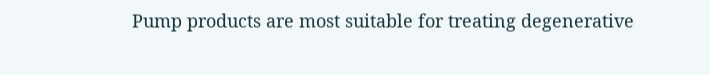Pump products are most suitable for treating degenerative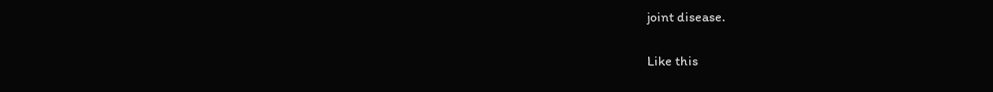joint disease.

Like this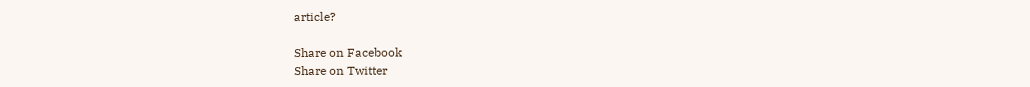article?

Share on Facebook
Share on Twitter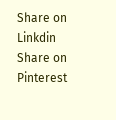Share on Linkdin
Share on Pinterest